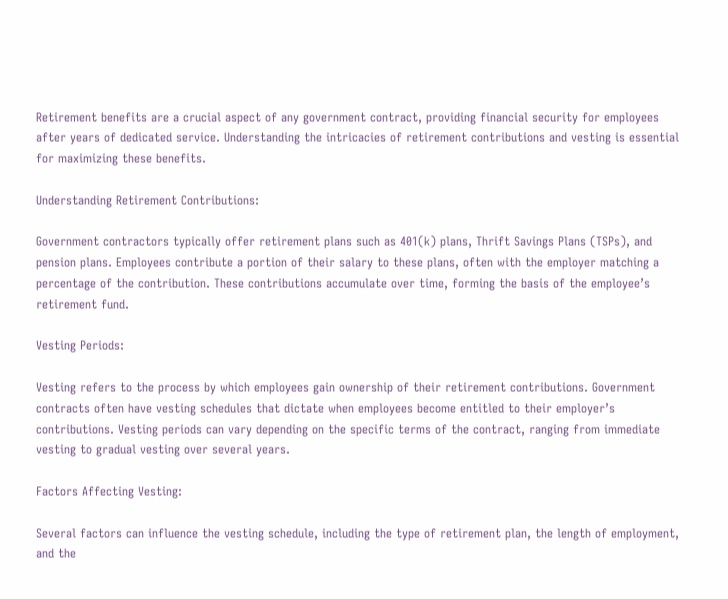Retirement benefits are a crucial aspect of any government contract, providing financial security for employees after years of dedicated service. Understanding the intricacies of retirement contributions and vesting is essential for maximizing these benefits.

Understanding Retirement Contributions:

Government contractors typically offer retirement plans such as 401(k) plans, Thrift Savings Plans (TSPs), and pension plans. Employees contribute a portion of their salary to these plans, often with the employer matching a percentage of the contribution. These contributions accumulate over time, forming the basis of the employee’s retirement fund.

Vesting Periods:

Vesting refers to the process by which employees gain ownership of their retirement contributions. Government contracts often have vesting schedules that dictate when employees become entitled to their employer’s contributions. Vesting periods can vary depending on the specific terms of the contract, ranging from immediate vesting to gradual vesting over several years.

Factors Affecting Vesting:

Several factors can influence the vesting schedule, including the type of retirement plan, the length of employment, and the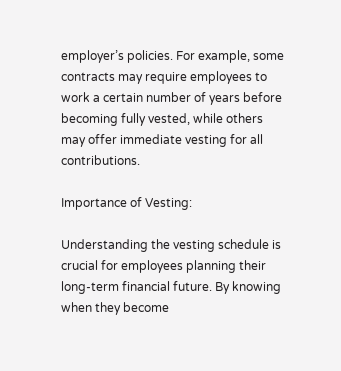employer’s policies. For example, some contracts may require employees to work a certain number of years before becoming fully vested, while others may offer immediate vesting for all contributions.

Importance of Vesting:

Understanding the vesting schedule is crucial for employees planning their long-term financial future. By knowing when they become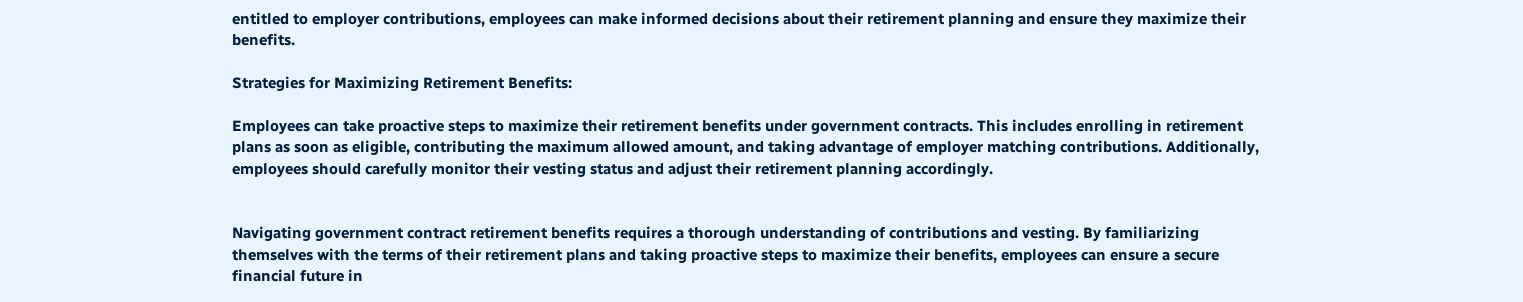entitled to employer contributions, employees can make informed decisions about their retirement planning and ensure they maximize their benefits.

Strategies for Maximizing Retirement Benefits:

Employees can take proactive steps to maximize their retirement benefits under government contracts. This includes enrolling in retirement plans as soon as eligible, contributing the maximum allowed amount, and taking advantage of employer matching contributions. Additionally, employees should carefully monitor their vesting status and adjust their retirement planning accordingly.


Navigating government contract retirement benefits requires a thorough understanding of contributions and vesting. By familiarizing themselves with the terms of their retirement plans and taking proactive steps to maximize their benefits, employees can ensure a secure financial future in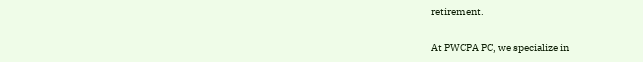retirement.

At PWCPA PC, we specialize in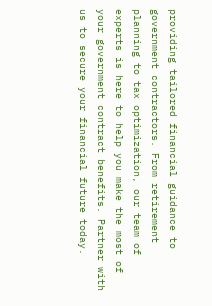providing tailored financial guidance to government contractors. From retirement planning to tax optimization, our team of experts is here to help you make the most of your government contract benefits. Partner with us to secure your financial future today.